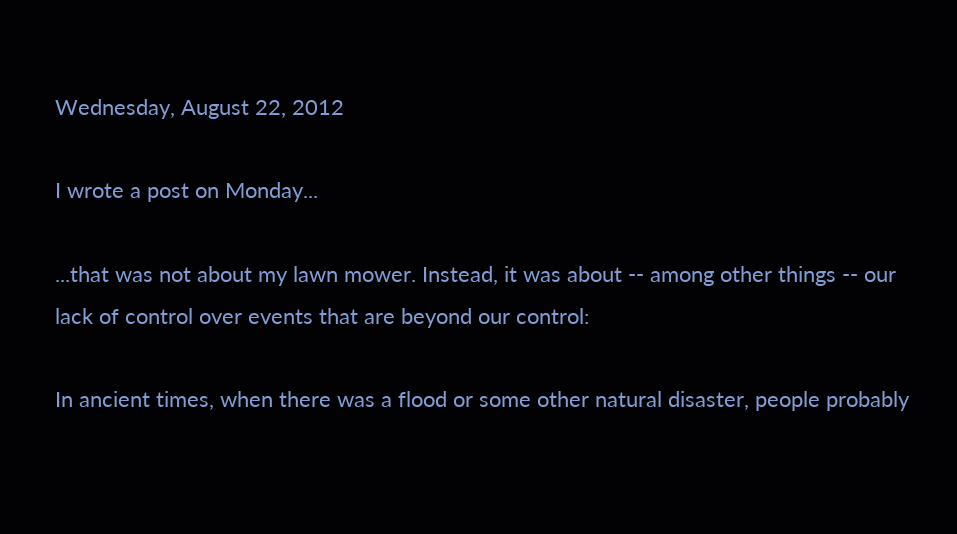Wednesday, August 22, 2012

I wrote a post on Monday...

...that was not about my lawn mower. Instead, it was about -- among other things -- our lack of control over events that are beyond our control:

In ancient times, when there was a flood or some other natural disaster, people probably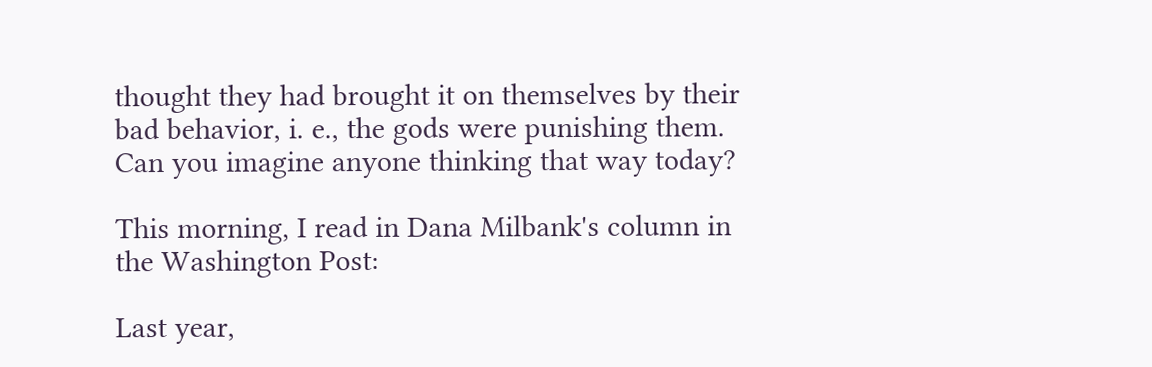thought they had brought it on themselves by their bad behavior, i. e., the gods were punishing them. Can you imagine anyone thinking that way today?

This morning, I read in Dana Milbank's column in the Washington Post:

Last year,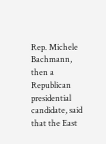Rep. Michele Bachmann, then a Republican presidential candidate, said that the East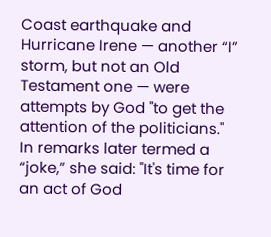Coast earthquake and Hurricane Irene — another “I” storm, but not an Old Testament one — were attempts by God "to get the attention of the politicians." In remarks later termed a “joke,” she said: "It's time for an act of God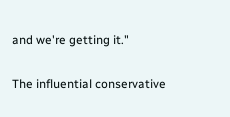and we're getting it."

The influential conservative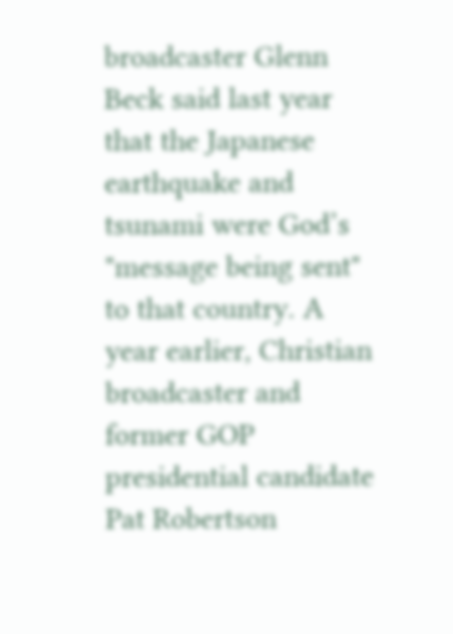broadcaster Glenn Beck said last year that the Japanese earthquake and tsunami were God’s "message being sent" to that country. A year earlier, Christian broadcaster and former GOP presidential candidate Pat Robertson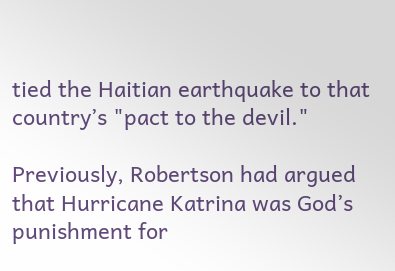tied the Haitian earthquake to that country’s "pact to the devil."

Previously, Robertson had argued that Hurricane Katrina was God’s punishment for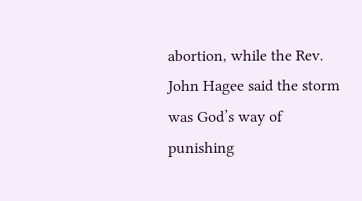abortion, while the Rev. John Hagee said the storm was God’s way of punishing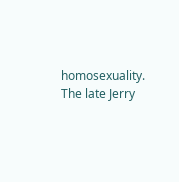homosexuality. The late Jerry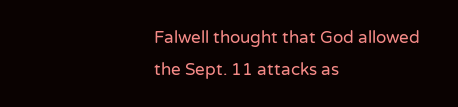Falwell thought that God allowed the Sept. 11 attacks as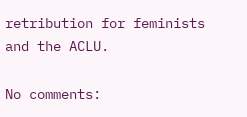retribution for feminists and the ACLU.

No comments: